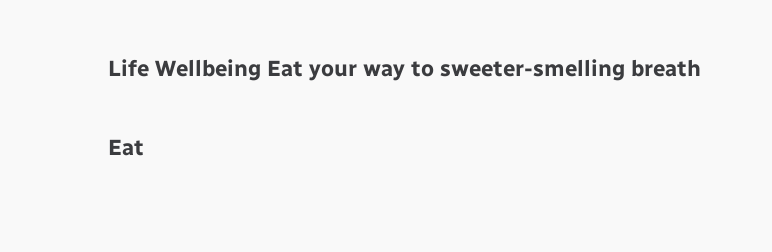Life Wellbeing Eat your way to sweeter-smelling breath

Eat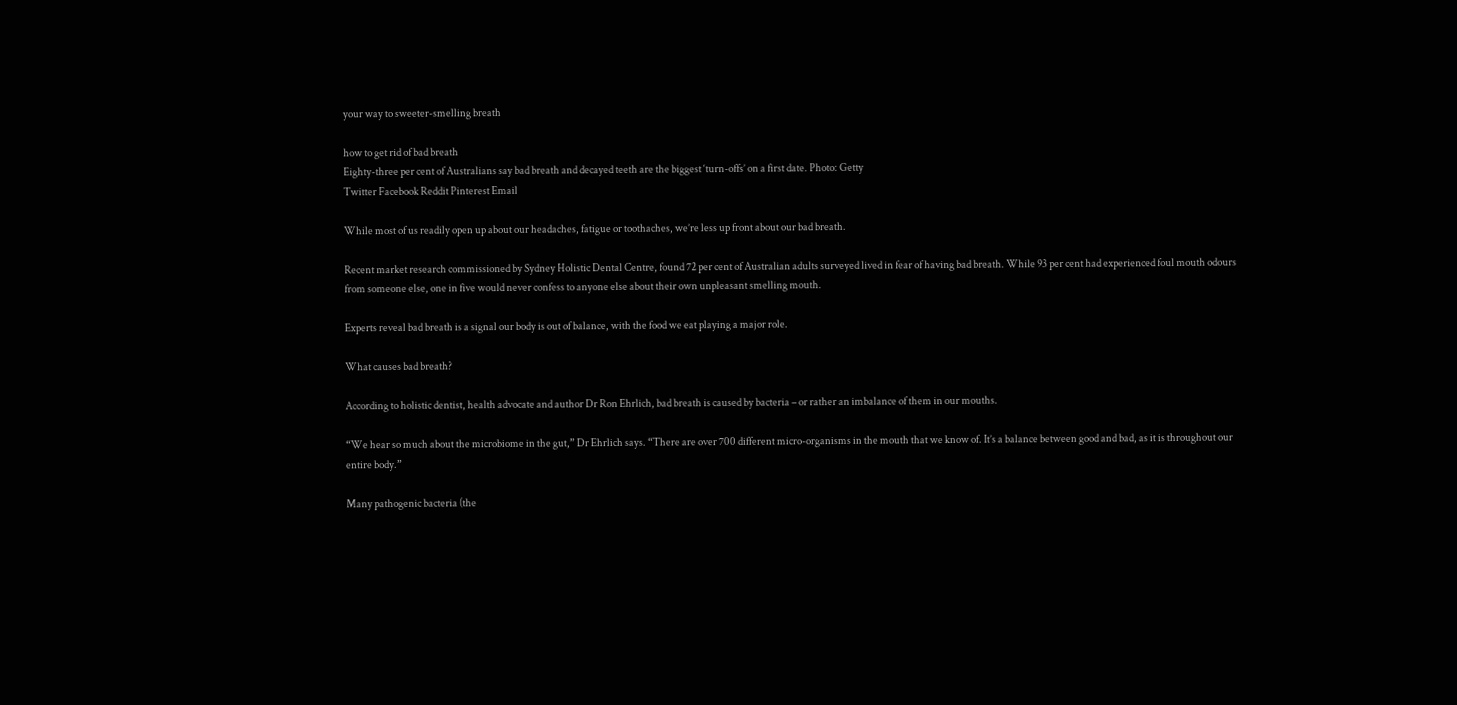your way to sweeter-smelling breath

how to get rid of bad breath
Eighty-three per cent of Australians say bad breath and decayed teeth are the biggest ‘turn-offs’ on a first date. Photo: Getty
Twitter Facebook Reddit Pinterest Email

While most of us readily open up about our headaches, fatigue or toothaches, we’re less up front about our bad breath.

Recent market research commissioned by Sydney Holistic Dental Centre, found 72 per cent of Australian adults surveyed lived in fear of having bad breath. While 93 per cent had experienced foul mouth odours from someone else, one in five would never confess to anyone else about their own unpleasant smelling mouth.

Experts reveal bad breath is a signal our body is out of balance, with the food we eat playing a major role.

What causes bad breath?

According to holistic dentist, health advocate and author Dr Ron Ehrlich, bad breath is caused by bacteria – or rather an imbalance of them in our mouths.

“We hear so much about the microbiome in the gut,” Dr Ehrlich says. “There are over 700 different micro-organisms in the mouth that we know of. It’s a balance between good and bad, as it is throughout our entire body.”

Many pathogenic bacteria (the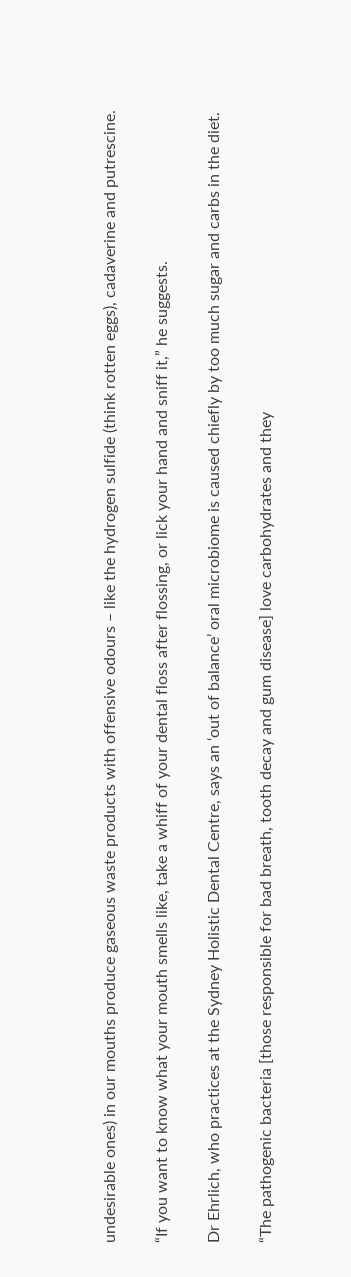undesirable ones) in our mouths produce gaseous waste products with offensive odours – like the hydrogen sulfide (think rotten eggs), cadaverine and putrescine.

“If you want to know what your mouth smells like, take a whiff of your dental floss after flossing, or lick your hand and sniff it,” he suggests.

Dr Ehrlich, who practices at the Sydney Holistic Dental Centre, says an ‘out of balance’ oral microbiome is caused chiefly by too much sugar and carbs in the diet.

“The pathogenic bacteria [those responsible for bad breath, tooth decay and gum disease] love carbohydrates and they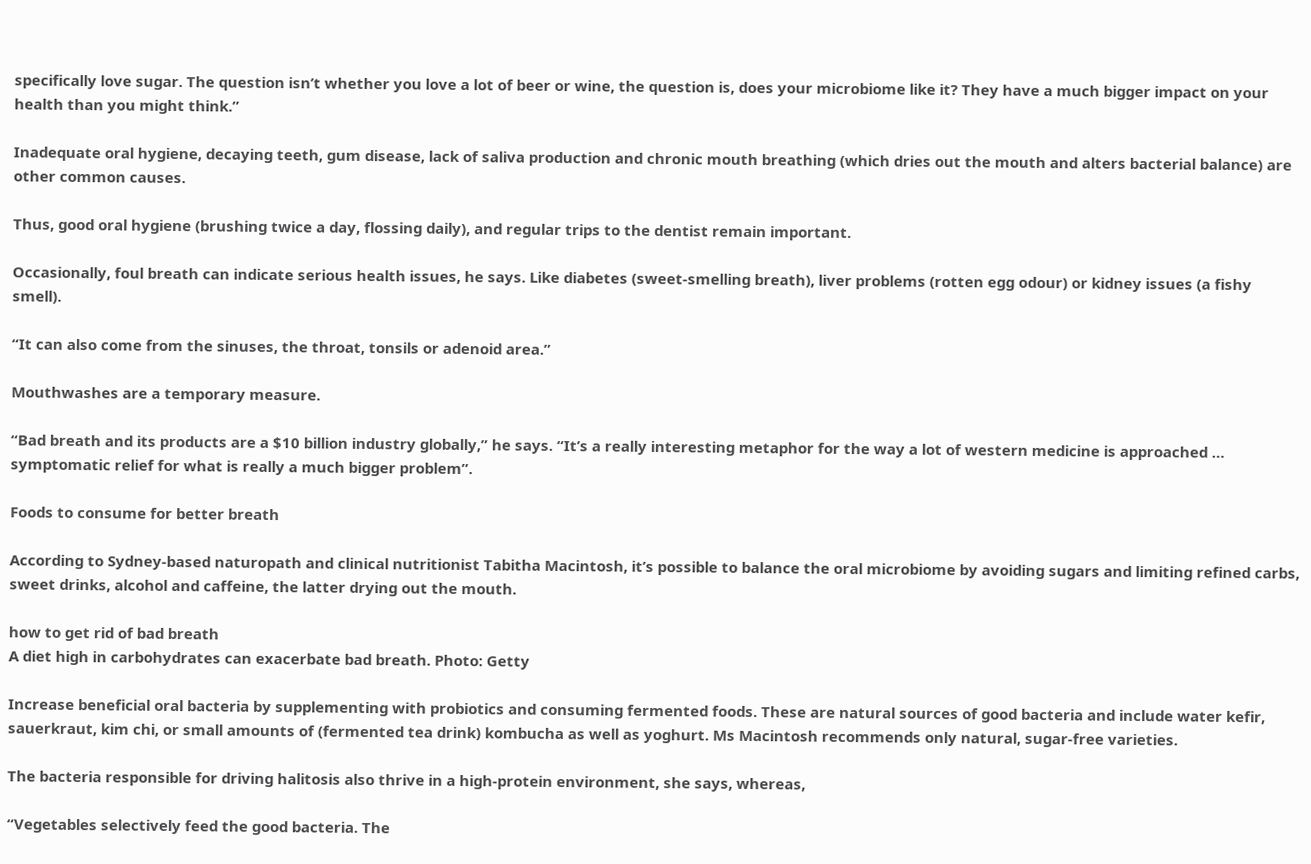specifically love sugar. The question isn’t whether you love a lot of beer or wine, the question is, does your microbiome like it? They have a much bigger impact on your health than you might think.”

Inadequate oral hygiene, decaying teeth, gum disease, lack of saliva production and chronic mouth breathing (which dries out the mouth and alters bacterial balance) are other common causes.

Thus, good oral hygiene (brushing twice a day, flossing daily), and regular trips to the dentist remain important.

Occasionally, foul breath can indicate serious health issues, he says. Like diabetes (sweet-smelling breath), liver problems (rotten egg odour) or kidney issues (a fishy smell).

“It can also come from the sinuses, the throat, tonsils or adenoid area.”

Mouthwashes are a temporary measure.

“Bad breath and its products are a $10 billion industry globally,” he says. “It’s a really interesting metaphor for the way a lot of western medicine is approached … symptomatic relief for what is really a much bigger problem”.

Foods to consume for better breath

According to Sydney-based naturopath and clinical nutritionist Tabitha Macintosh, it’s possible to balance the oral microbiome by avoiding sugars and limiting refined carbs, sweet drinks, alcohol and caffeine, the latter drying out the mouth.

how to get rid of bad breath
A diet high in carbohydrates can exacerbate bad breath. Photo: Getty

Increase beneficial oral bacteria by supplementing with probiotics and consuming fermented foods. These are natural sources of good bacteria and include water kefir, sauerkraut, kim chi, or small amounts of (fermented tea drink) kombucha as well as yoghurt. Ms Macintosh recommends only natural, sugar-free varieties.

The bacteria responsible for driving halitosis also thrive in a high-protein environment, she says, whereas,

“Vegetables selectively feed the good bacteria. The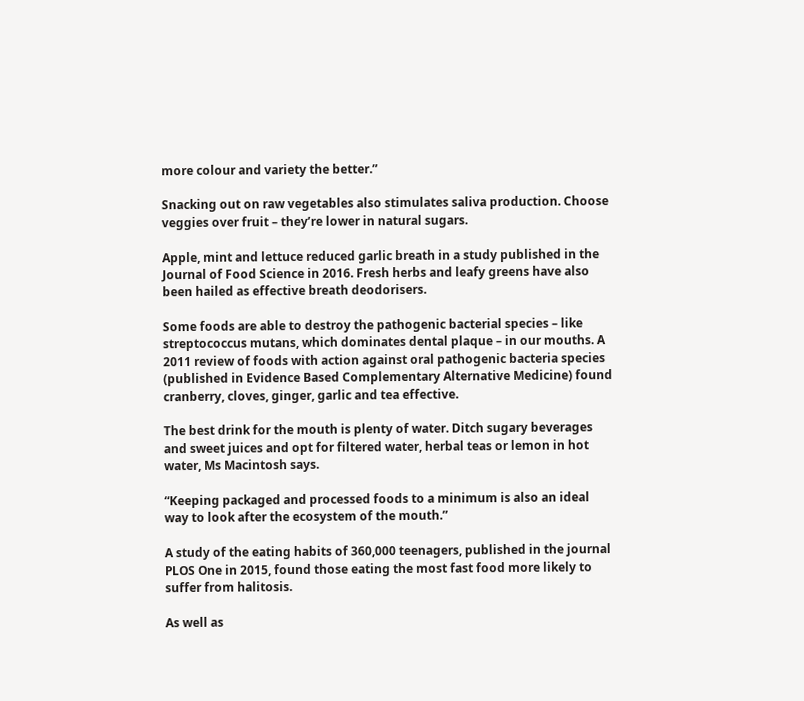more colour and variety the better.”

Snacking out on raw vegetables also stimulates saliva production. Choose veggies over fruit – they’re lower in natural sugars.

Apple, mint and lettuce reduced garlic breath in a study published in the Journal of Food Science in 2016. Fresh herbs and leafy greens have also been hailed as effective breath deodorisers.

Some foods are able to destroy the pathogenic bacterial species – like  streptococcus mutans, which dominates dental plaque – in our mouths. A 2011 review of foods with action against oral pathogenic bacteria species (published in Evidence Based Complementary Alternative Medicine) found cranberry, cloves, ginger, garlic and tea effective.

The best drink for the mouth is plenty of water. Ditch sugary beverages and sweet juices and opt for filtered water, herbal teas or lemon in hot water, Ms Macintosh says.

“Keeping packaged and processed foods to a minimum is also an ideal way to look after the ecosystem of the mouth.”

A study of the eating habits of 360,000 teenagers, published in the journal PLOS One in 2015, found those eating the most fast food more likely to suffer from halitosis.

As well as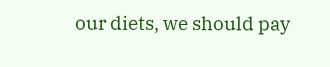our diets, we should pay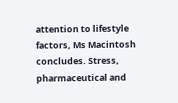attention to lifestyle factors, Ms Macintosh concludes. Stress, pharmaceutical and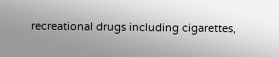recreational drugs including cigarettes,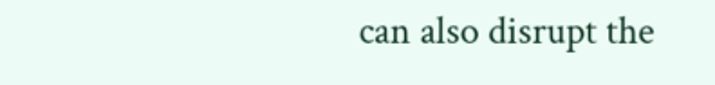can also disrupt the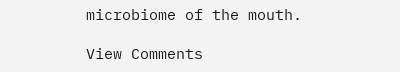microbiome of the mouth.

View Comments